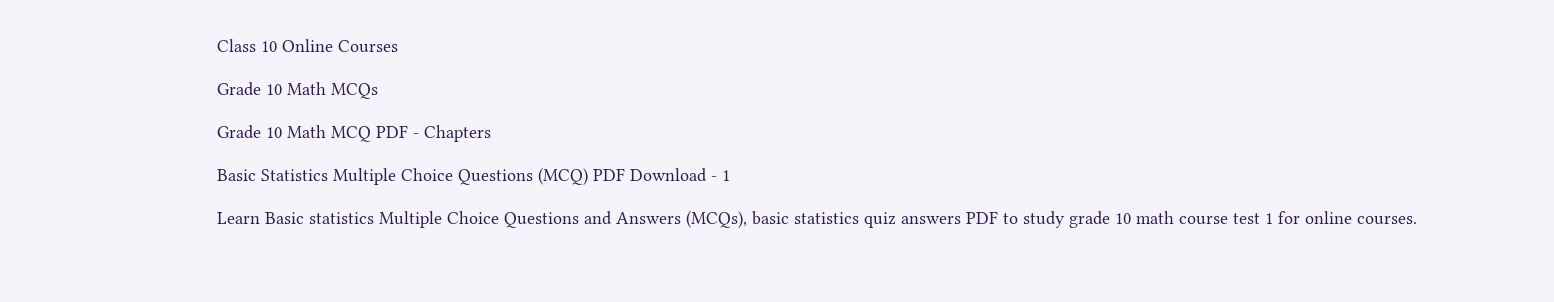Class 10 Online Courses

Grade 10 Math MCQs

Grade 10 Math MCQ PDF - Chapters

Basic Statistics Multiple Choice Questions (MCQ) PDF Download - 1

Learn Basic statistics Multiple Choice Questions and Answers (MCQs), basic statistics quiz answers PDF to study grade 10 math course test 1 for online courses.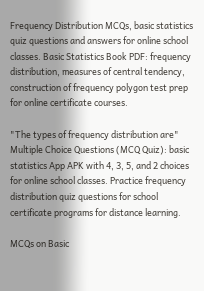Frequency Distribution MCQs, basic statistics quiz questions and answers for online school classes. Basic Statistics Book PDF: frequency distribution, measures of central tendency, construction of frequency polygon test prep for online certificate courses.

"The types of frequency distribution are" Multiple Choice Questions (MCQ Quiz): basic statistics App APK with 4, 3, 5, and 2 choices for online school classes. Practice frequency distribution quiz questions for school certificate programs for distance learning.

MCQs on Basic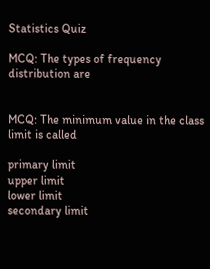Statistics Quiz

MCQ: The types of frequency distribution are


MCQ: The minimum value in the class limit is called

primary limit
upper limit
lower limit
secondary limit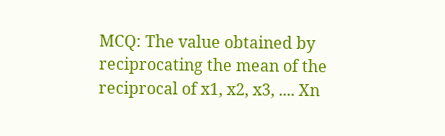MCQ: The value obtained by reciprocating the mean of the reciprocal of x1, x2, x3, .... Xn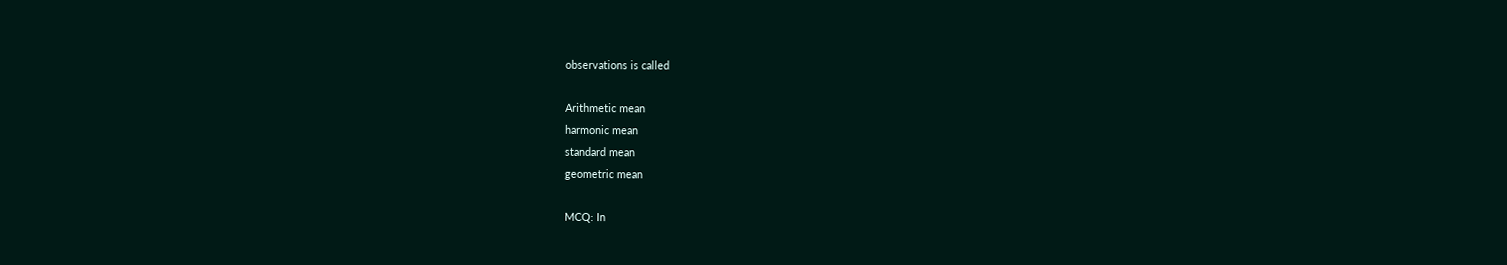observations is called

Arithmetic mean
harmonic mean
standard mean
geometric mean

MCQ: In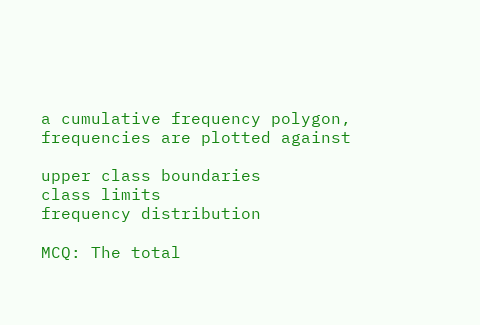a cumulative frequency polygon, frequencies are plotted against

upper class boundaries
class limits
frequency distribution

MCQ: The total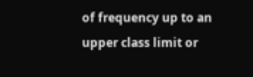of frequency up to an upper class limit or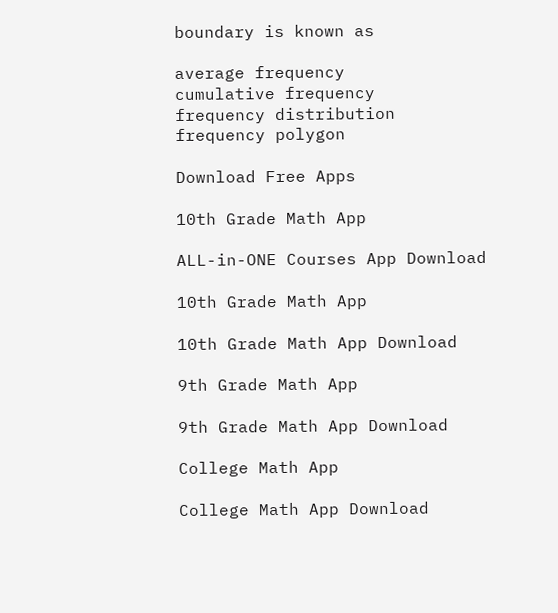boundary is known as

average frequency
cumulative frequency
frequency distribution
frequency polygon

Download Free Apps

10th Grade Math App

ALL-in-ONE Courses App Download

10th Grade Math App

10th Grade Math App Download

9th Grade Math App

9th Grade Math App Download

College Math App

College Math App Download